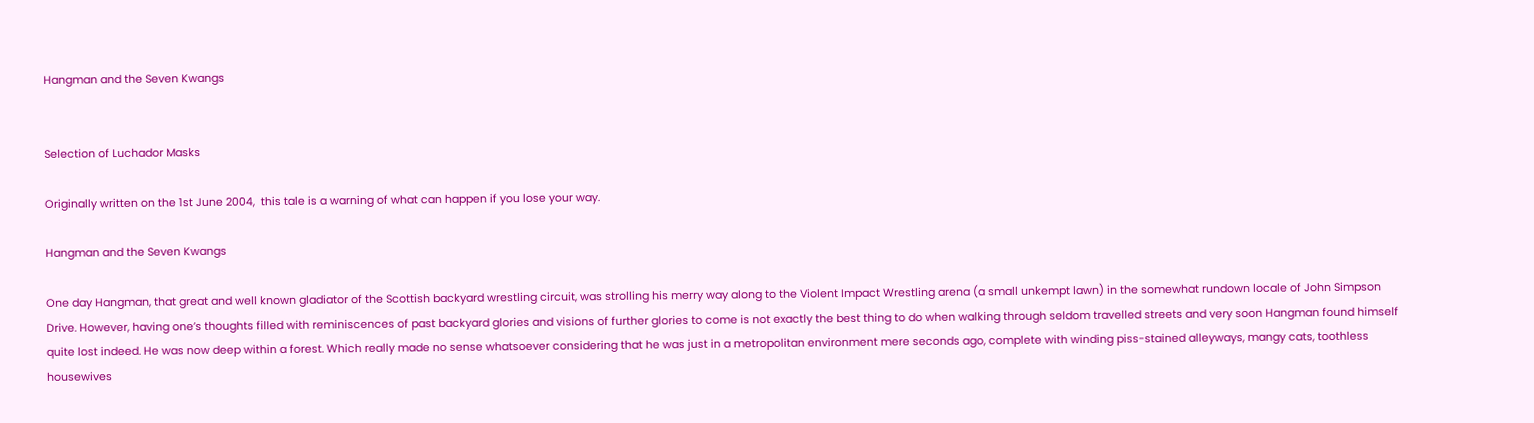Hangman and the Seven Kwangs


Selection of Luchador Masks

Originally written on the 1st June 2004,  this tale is a warning of what can happen if you lose your way.

Hangman and the Seven Kwangs

One day Hangman, that great and well known gladiator of the Scottish backyard wrestling circuit, was strolling his merry way along to the Violent Impact Wrestling arena (a small unkempt lawn) in the somewhat rundown locale of John Simpson Drive. However, having one’s thoughts filled with reminiscences of past backyard glories and visions of further glories to come is not exactly the best thing to do when walking through seldom travelled streets and very soon Hangman found himself quite lost indeed. He was now deep within a forest. Which really made no sense whatsoever considering that he was just in a metropolitan environment mere seconds ago, complete with winding piss-stained alleyways, mangy cats, toothless housewives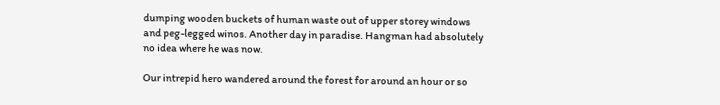dumping wooden buckets of human waste out of upper storey windows and peg-legged winos. Another day in paradise. Hangman had absolutely no idea where he was now.

Our intrepid hero wandered around the forest for around an hour or so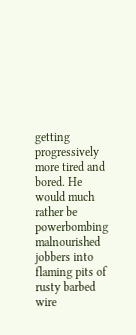getting progressively more tired and bored. He would much rather be powerbombing malnourished jobbers into flaming pits of rusty barbed wire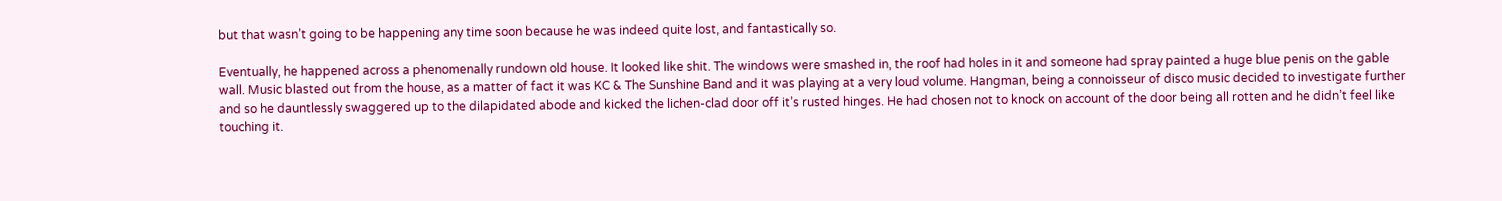but that wasn’t going to be happening any time soon because he was indeed quite lost, and fantastically so.

Eventually, he happened across a phenomenally rundown old house. It looked like shit. The windows were smashed in, the roof had holes in it and someone had spray painted a huge blue penis on the gable wall. Music blasted out from the house, as a matter of fact it was KC & The Sunshine Band and it was playing at a very loud volume. Hangman, being a connoisseur of disco music decided to investigate further and so he dauntlessly swaggered up to the dilapidated abode and kicked the lichen-clad door off it’s rusted hinges. He had chosen not to knock on account of the door being all rotten and he didn’t feel like touching it.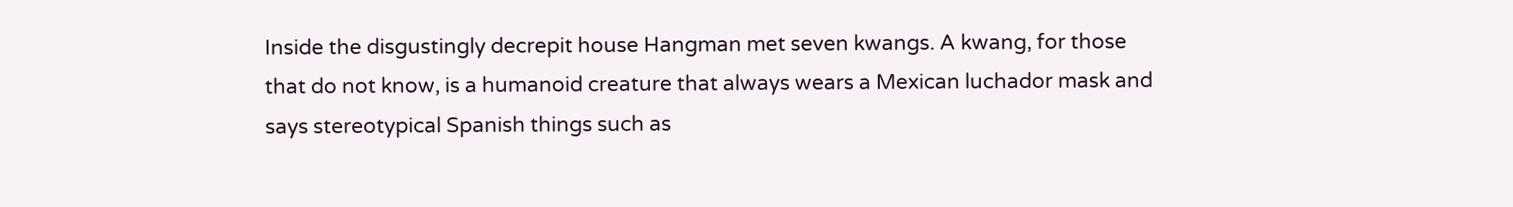Inside the disgustingly decrepit house Hangman met seven kwangs. A kwang, for those that do not know, is a humanoid creature that always wears a Mexican luchador mask and says stereotypical Spanish things such as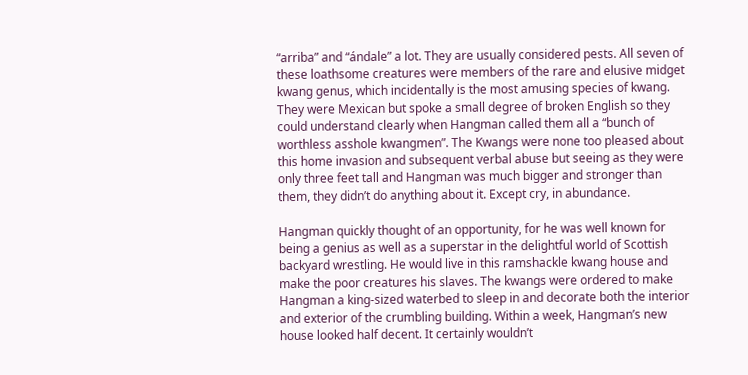“arriba” and “ándale” a lot. They are usually considered pests. All seven of these loathsome creatures were members of the rare and elusive midget kwang genus, which incidentally is the most amusing species of kwang. They were Mexican but spoke a small degree of broken English so they could understand clearly when Hangman called them all a “bunch of worthless asshole kwangmen”. The Kwangs were none too pleased about this home invasion and subsequent verbal abuse but seeing as they were only three feet tall and Hangman was much bigger and stronger than them, they didn’t do anything about it. Except cry, in abundance.

Hangman quickly thought of an opportunity, for he was well known for being a genius as well as a superstar in the delightful world of Scottish backyard wrestling. He would live in this ramshackle kwang house and make the poor creatures his slaves. The kwangs were ordered to make Hangman a king-sized waterbed to sleep in and decorate both the interior and exterior of the crumbling building. Within a week, Hangman’s new house looked half decent. It certainly wouldn’t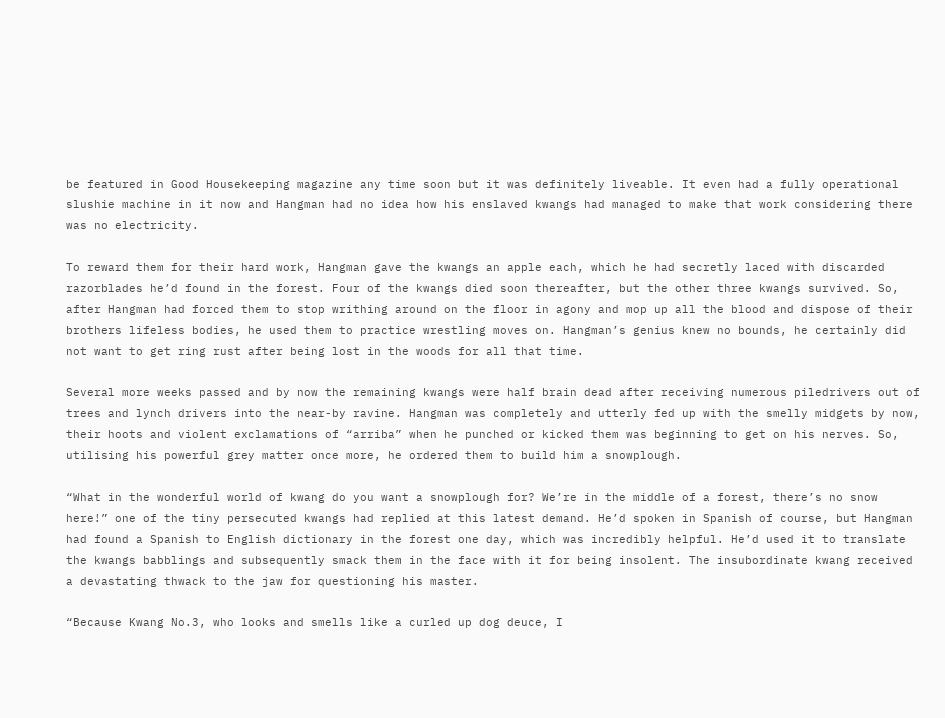be featured in Good Housekeeping magazine any time soon but it was definitely liveable. It even had a fully operational slushie machine in it now and Hangman had no idea how his enslaved kwangs had managed to make that work considering there was no electricity.

To reward them for their hard work, Hangman gave the kwangs an apple each, which he had secretly laced with discarded razorblades he’d found in the forest. Four of the kwangs died soon thereafter, but the other three kwangs survived. So, after Hangman had forced them to stop writhing around on the floor in agony and mop up all the blood and dispose of their brothers lifeless bodies, he used them to practice wrestling moves on. Hangman’s genius knew no bounds, he certainly did not want to get ring rust after being lost in the woods for all that time.

Several more weeks passed and by now the remaining kwangs were half brain dead after receiving numerous piledrivers out of trees and lynch drivers into the near-by ravine. Hangman was completely and utterly fed up with the smelly midgets by now, their hoots and violent exclamations of “arriba” when he punched or kicked them was beginning to get on his nerves. So, utilising his powerful grey matter once more, he ordered them to build him a snowplough.

“What in the wonderful world of kwang do you want a snowplough for? We’re in the middle of a forest, there’s no snow here!” one of the tiny persecuted kwangs had replied at this latest demand. He’d spoken in Spanish of course, but Hangman had found a Spanish to English dictionary in the forest one day, which was incredibly helpful. He’d used it to translate the kwangs babblings and subsequently smack them in the face with it for being insolent. The insubordinate kwang received a devastating thwack to the jaw for questioning his master.

“Because Kwang No.3, who looks and smells like a curled up dog deuce, I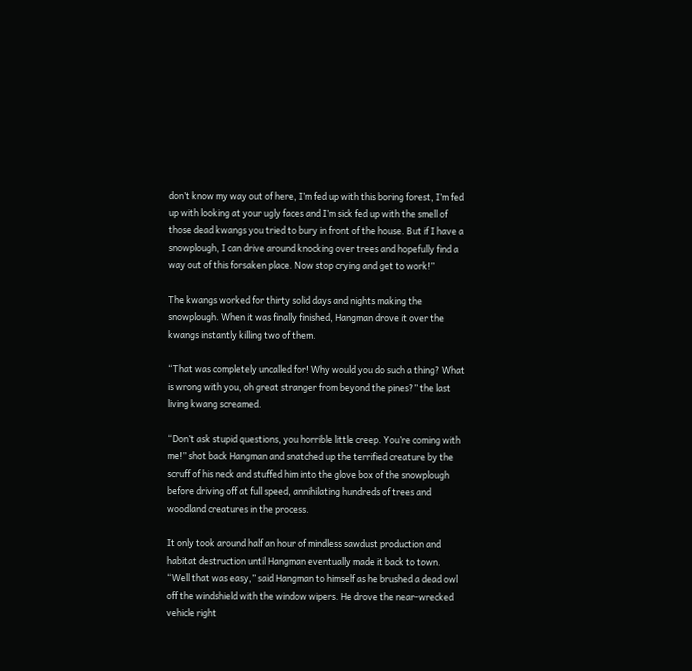don’t know my way out of here, I’m fed up with this boring forest, I’m fed up with looking at your ugly faces and I’m sick fed up with the smell of those dead kwangs you tried to bury in front of the house. But if I have a snowplough, I can drive around knocking over trees and hopefully find a way out of this forsaken place. Now stop crying and get to work!”

The kwangs worked for thirty solid days and nights making the snowplough. When it was finally finished, Hangman drove it over the kwangs instantly killing two of them.

“That was completely uncalled for! Why would you do such a thing? What is wrong with you, oh great stranger from beyond the pines?” the last living kwang screamed.

“Don’t ask stupid questions, you horrible little creep. You’re coming with me!” shot back Hangman and snatched up the terrified creature by the scruff of his neck and stuffed him into the glove box of the snowplough before driving off at full speed, annihilating hundreds of trees and woodland creatures in the process.

It only took around half an hour of mindless sawdust production and habitat destruction until Hangman eventually made it back to town. “Well that was easy,” said Hangman to himself as he brushed a dead owl off the windshield with the window wipers. He drove the near-wrecked vehicle right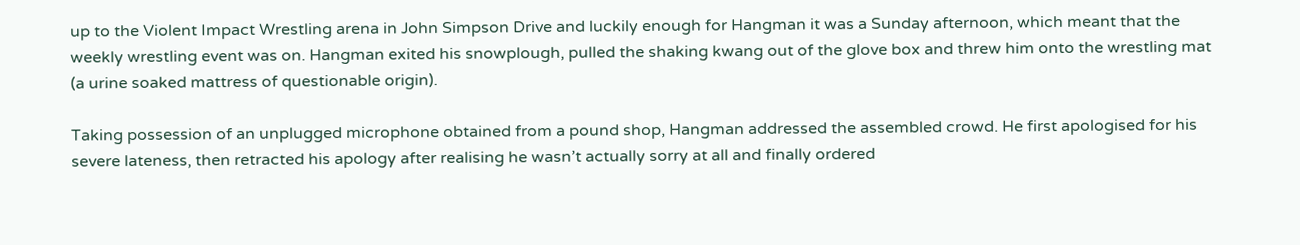up to the Violent Impact Wrestling arena in John Simpson Drive and luckily enough for Hangman it was a Sunday afternoon, which meant that the weekly wrestling event was on. Hangman exited his snowplough, pulled the shaking kwang out of the glove box and threw him onto the wrestling mat (a urine soaked mattress of questionable origin).

Taking possession of an unplugged microphone obtained from a pound shop, Hangman addressed the assembled crowd. He first apologised for his severe lateness, then retracted his apology after realising he wasn’t actually sorry at all and finally ordered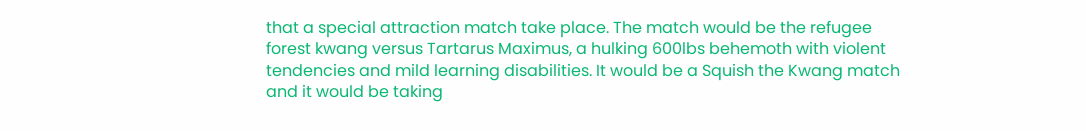that a special attraction match take place. The match would be the refugee forest kwang versus Tartarus Maximus, a hulking 600lbs behemoth with violent tendencies and mild learning disabilities. It would be a Squish the Kwang match and it would be taking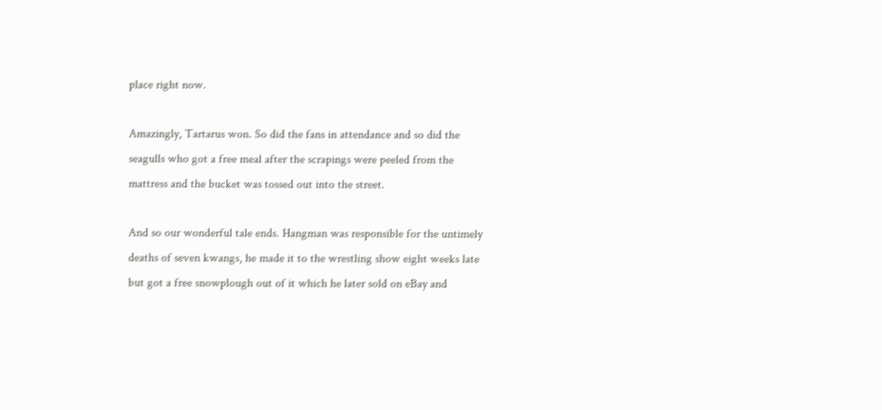place right now.

Amazingly, Tartarus won. So did the fans in attendance and so did the seagulls who got a free meal after the scrapings were peeled from the mattress and the bucket was tossed out into the street.

And so our wonderful tale ends. Hangman was responsible for the untimely deaths of seven kwangs, he made it to the wrestling show eight weeks late but got a free snowplough out of it which he later sold on eBay and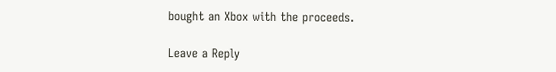bought an Xbox with the proceeds.

Leave a Reply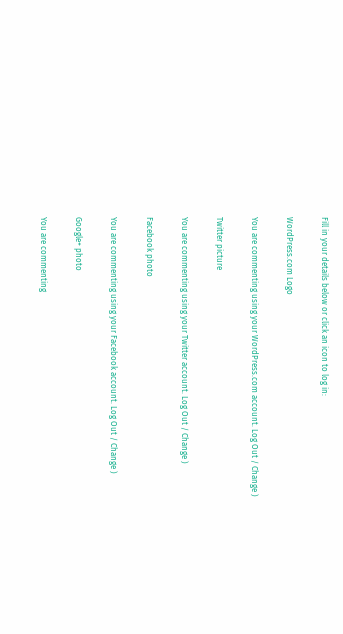Fill in your details below or click an icon to log in:

WordPress.com Logo

You are commenting using your WordPress.com account. Log Out / Change )

Twitter picture

You are commenting using your Twitter account. Log Out / Change )

Facebook photo

You are commenting using your Facebook account. Log Out / Change )

Google+ photo

You are commenting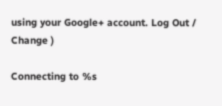using your Google+ account. Log Out / Change )

Connecting to %s